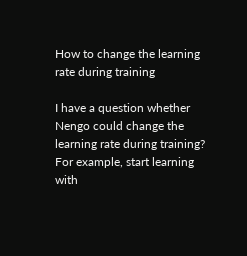How to change the learning rate during training

I have a question whether Nengo could change the learning rate during training? For example, start learning with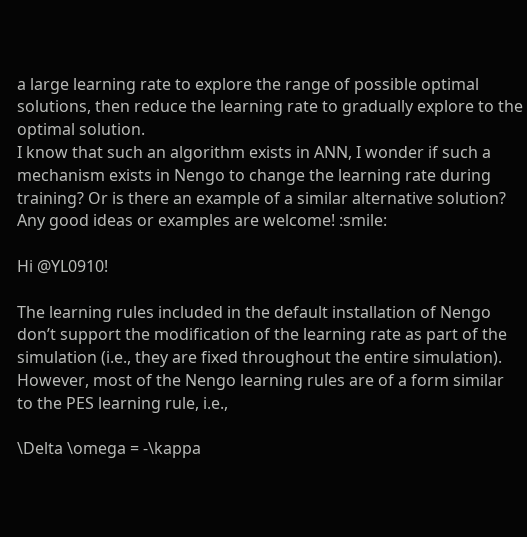a large learning rate to explore the range of possible optimal solutions, then reduce the learning rate to gradually explore to the optimal solution.
I know that such an algorithm exists in ANN, I wonder if such a mechanism exists in Nengo to change the learning rate during training? Or is there an example of a similar alternative solution?
Any good ideas or examples are welcome! :smile:

Hi @YL0910!

The learning rules included in the default installation of Nengo don’t support the modification of the learning rate as part of the simulation (i.e., they are fixed throughout the entire simulation). However, most of the Nengo learning rules are of a form similar to the PES learning rule, i.e.,

\Delta \omega = -\kappa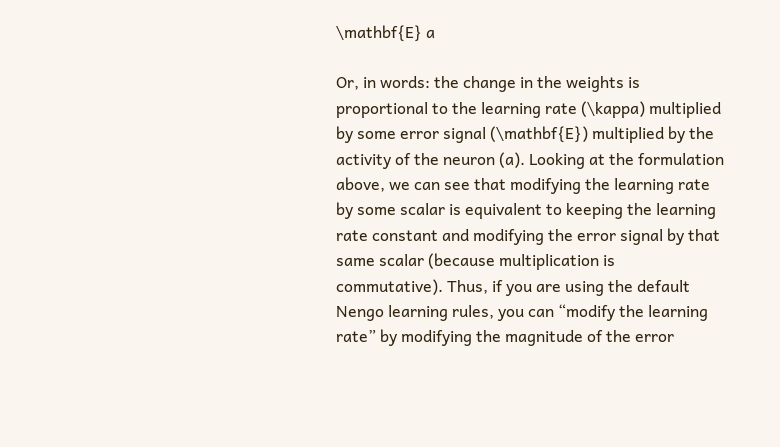\mathbf{E} a

Or, in words: the change in the weights is proportional to the learning rate (\kappa) multiplied by some error signal (\mathbf{E}) multiplied by the activity of the neuron (a). Looking at the formulation above, we can see that modifying the learning rate by some scalar is equivalent to keeping the learning rate constant and modifying the error signal by that same scalar (because multiplication is commutative). Thus, if you are using the default Nengo learning rules, you can “modify the learning rate” by modifying the magnitude of the error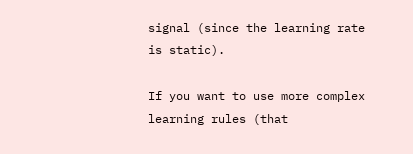signal (since the learning rate is static).

If you want to use more complex learning rules (that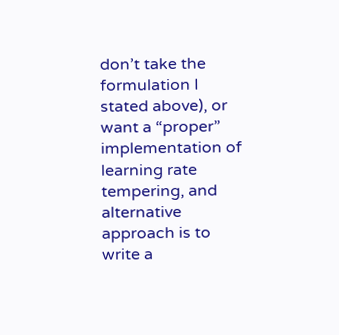don’t take the formulation I stated above), or want a “proper” implementation of learning rate tempering, and alternative approach is to write a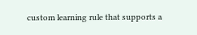custom learning rule that supports a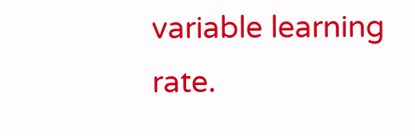variable learning rate.